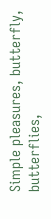Simple pleasures, butterfly, butterflies,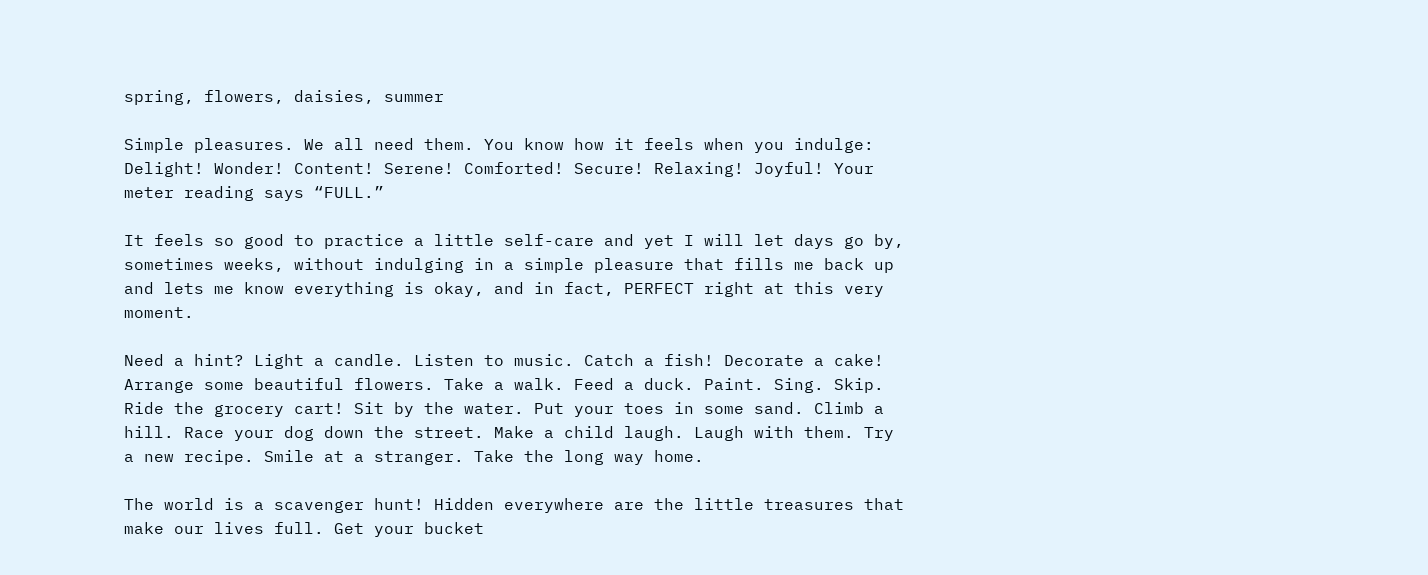spring, flowers, daisies, summer

Simple pleasures. We all need them. You know how it feels when you indulge: Delight! Wonder! Content! Serene! Comforted! Secure! Relaxing! Joyful! Your meter reading says “FULL.”

It feels so good to practice a little self-care and yet I will let days go by, sometimes weeks, without indulging in a simple pleasure that fills me back up and lets me know everything is okay, and in fact, PERFECT right at this very moment.

Need a hint? Light a candle. Listen to music. Catch a fish! Decorate a cake! Arrange some beautiful flowers. Take a walk. Feed a duck. Paint. Sing. Skip. Ride the grocery cart! Sit by the water. Put your toes in some sand. Climb a hill. Race your dog down the street. Make a child laugh. Laugh with them. Try a new recipe. Smile at a stranger. Take the long way home.

The world is a scavenger hunt! Hidden everywhere are the little treasures that make our lives full. Get your bucket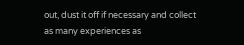out, dust it off if necessary and collect as many experiences as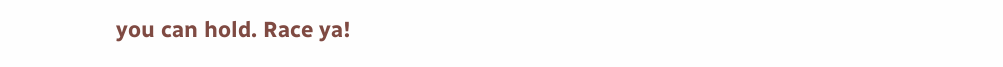you can hold. Race ya!